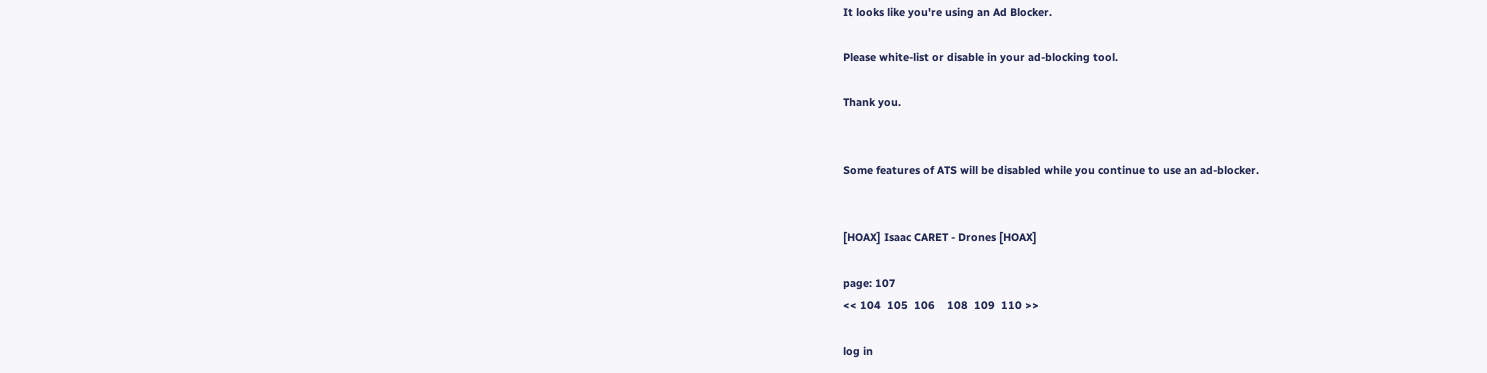It looks like you're using an Ad Blocker.

Please white-list or disable in your ad-blocking tool.

Thank you.


Some features of ATS will be disabled while you continue to use an ad-blocker.


[HOAX] Isaac CARET - Drones [HOAX]

page: 107
<< 104  105  106    108  109  110 >>

log in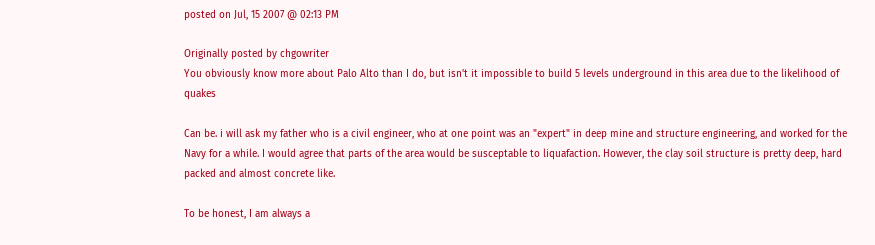posted on Jul, 15 2007 @ 02:13 PM

Originally posted by chgowriter
You obviously know more about Palo Alto than I do, but isn't it impossible to build 5 levels underground in this area due to the likelihood of quakes

Can be. i will ask my father who is a civil engineer, who at one point was an "expert" in deep mine and structure engineering, and worked for the Navy for a while. I would agree that parts of the area would be susceptable to liquafaction. However, the clay soil structure is pretty deep, hard packed and almost concrete like.

To be honest, I am always a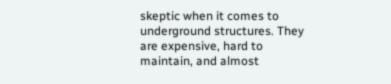skeptic when it comes to underground structures. They are expensive, hard to maintain, and almost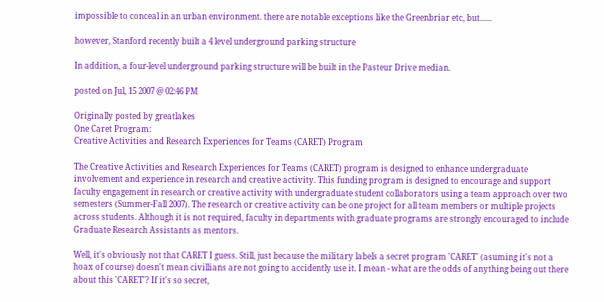impossible to conceal in an urban environment. there are notable exceptions like the Greenbriar etc, but......

however, Stanford recently built a 4 level underground parking structure

In addition, a four-level underground parking structure will be built in the Pasteur Drive median.

posted on Jul, 15 2007 @ 02:46 PM

Originally posted by greatlakes
One Caret Program:
Creative Activities and Research Experiences for Teams (CARET) Program

The Creative Activities and Research Experiences for Teams (CARET) program is designed to enhance undergraduate involvement and experience in research and creative activity. This funding program is designed to encourage and support faculty engagement in research or creative activity with undergraduate student collaborators using a team approach over two semesters (Summer-Fall 2007). The research or creative activity can be one project for all team members or multiple projects across students. Although it is not required, faculty in departments with graduate programs are strongly encouraged to include Graduate Research Assistants as mentors.

Well, it's obviously not that CARET I guess. Still, just because the military labels a secret program 'CARET' (asuming it's not a hoax of course) doesn't mean civillians are not going to accidently use it. I mean - what are the odds of anything being out there about this 'CARET'? If it's so secret,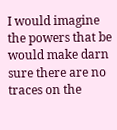I would imagine the powers that be would make darn sure there are no traces on the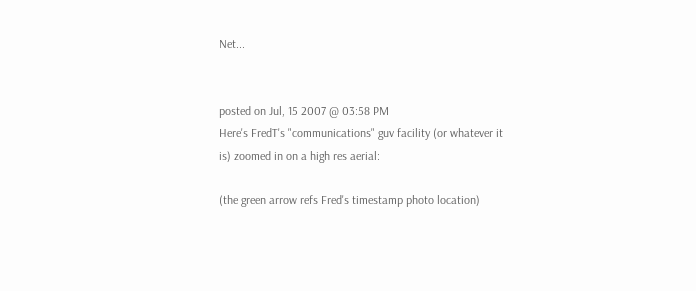Net...


posted on Jul, 15 2007 @ 03:58 PM
Here's FredT's "communications" guv facility (or whatever it is) zoomed in on a high res aerial:

(the green arrow refs Fred's timestamp photo location)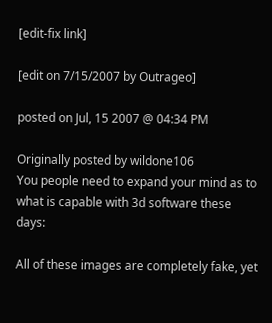[edit-fix link]

[edit on 7/15/2007 by Outrageo]

posted on Jul, 15 2007 @ 04:34 PM

Originally posted by wildone106
You people need to expand your mind as to what is capable with 3d software these days:

All of these images are completely fake, yet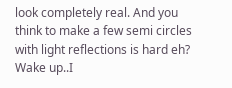look completely real. And you think to make a few semi circles with light reflections is hard eh? Wake up..I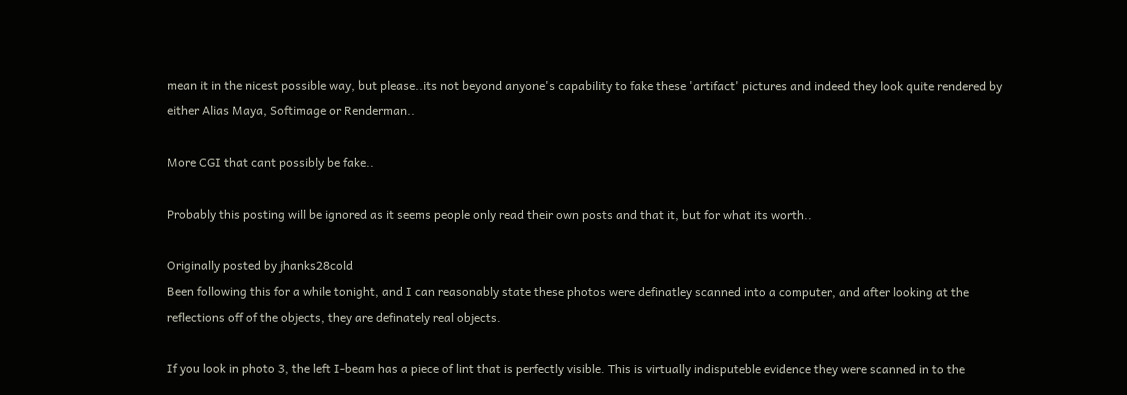mean it in the nicest possible way, but please..its not beyond anyone's capability to fake these 'artifact' pictures and indeed they look quite rendered by either Alias Maya, Softimage or Renderman..

More CGI that cant possibly be fake..

Probably this posting will be ignored as it seems people only read their own posts and that it, but for what its worth..

Originally posted by jhanks28cold
Been following this for a while tonight, and I can reasonably state these photos were definatley scanned into a computer, and after looking at the reflections off of the objects, they are definately real objects.

If you look in photo 3, the left I-beam has a piece of lint that is perfectly visible. This is virtually indisputeble evidence they were scanned in to the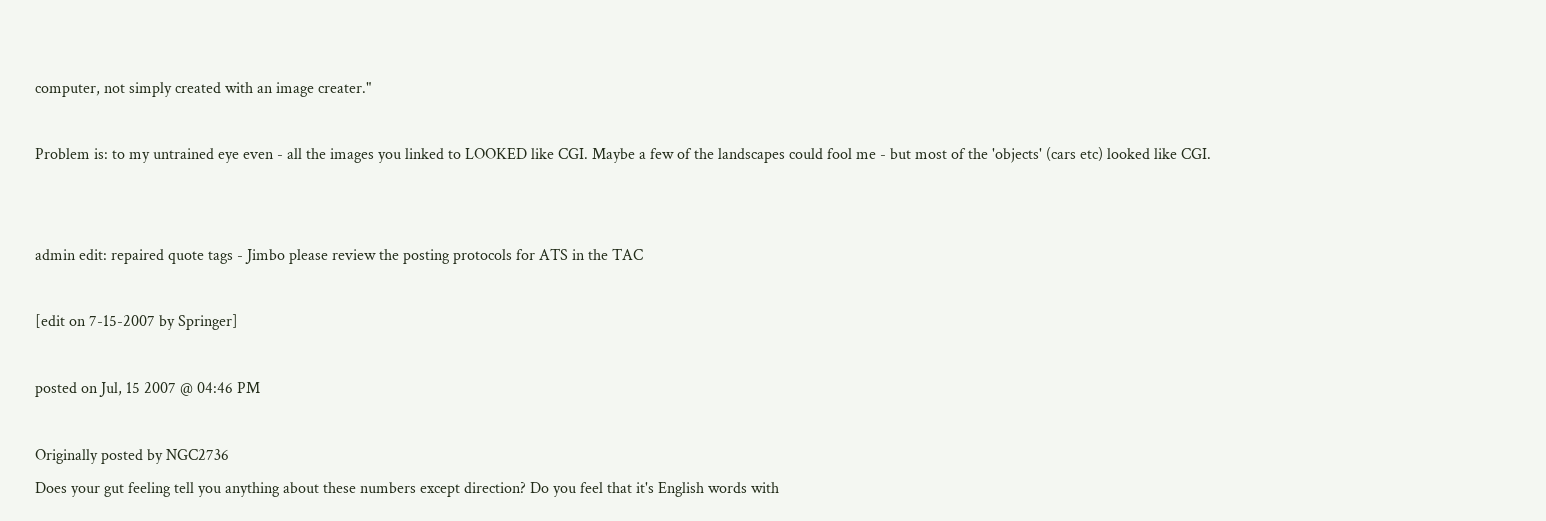computer, not simply created with an image creater."

Problem is: to my untrained eye even - all the images you linked to LOOKED like CGI. Maybe a few of the landscapes could fool me - but most of the 'objects' (cars etc) looked like CGI.


admin edit: repaired quote tags - Jimbo please review the posting protocols for ATS in the TAC

[edit on 7-15-2007 by Springer]

posted on Jul, 15 2007 @ 04:46 PM

Originally posted by NGC2736
Does your gut feeling tell you anything about these numbers except direction? Do you feel that it's English words with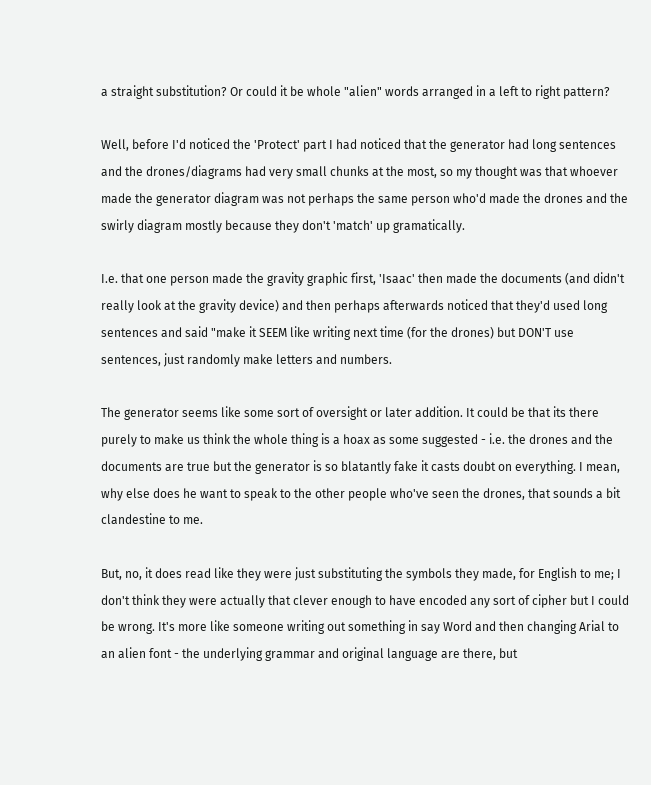a straight substitution? Or could it be whole "alien" words arranged in a left to right pattern?

Well, before I'd noticed the 'Protect' part I had noticed that the generator had long sentences and the drones/diagrams had very small chunks at the most, so my thought was that whoever made the generator diagram was not perhaps the same person who'd made the drones and the swirly diagram mostly because they don't 'match' up gramatically.

I.e. that one person made the gravity graphic first, 'Isaac' then made the documents (and didn't really look at the gravity device) and then perhaps afterwards noticed that they'd used long sentences and said "make it SEEM like writing next time (for the drones) but DON'T use sentences, just randomly make letters and numbers.

The generator seems like some sort of oversight or later addition. It could be that its there purely to make us think the whole thing is a hoax as some suggested - i.e. the drones and the documents are true but the generator is so blatantly fake it casts doubt on everything. I mean, why else does he want to speak to the other people who've seen the drones, that sounds a bit clandestine to me.

But, no, it does read like they were just substituting the symbols they made, for English to me; I don't think they were actually that clever enough to have encoded any sort of cipher but I could be wrong. It's more like someone writing out something in say Word and then changing Arial to an alien font - the underlying grammar and original language are there, but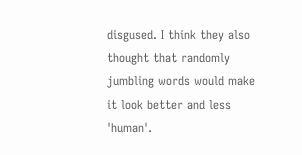disgused. I think they also thought that randomly jumbling words would make it look better and less 'human'.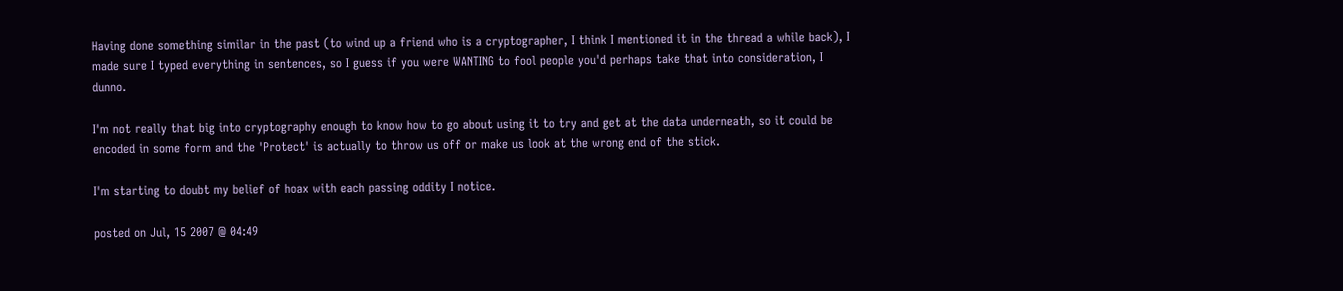Having done something similar in the past (to wind up a friend who is a cryptographer, I think I mentioned it in the thread a while back), I made sure I typed everything in sentences, so I guess if you were WANTING to fool people you'd perhaps take that into consideration, I dunno.

I'm not really that big into cryptography enough to know how to go about using it to try and get at the data underneath, so it could be encoded in some form and the 'Protect' is actually to throw us off or make us look at the wrong end of the stick.

I'm starting to doubt my belief of hoax with each passing oddity I notice.

posted on Jul, 15 2007 @ 04:49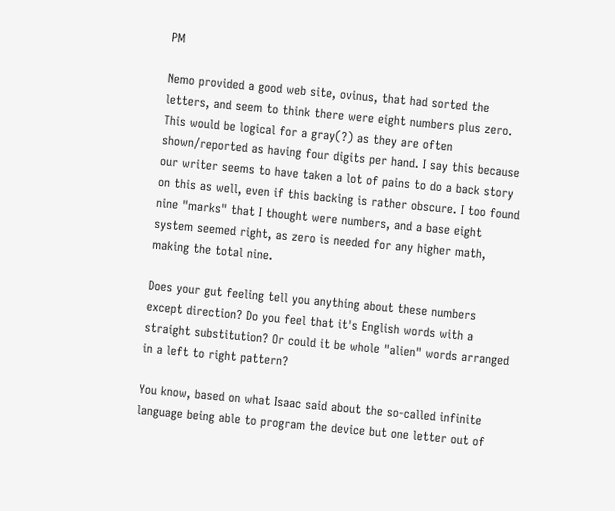PM

Nemo provided a good web site, ovinus, that had sorted the letters, and seem to think there were eight numbers plus zero. This would be logical for a gray(?) as they are often shown/reported as having four digits per hand. I say this because our writer seems to have taken a lot of pains to do a back story on this as well, even if this backing is rather obscure. I too found nine "marks" that I thought were numbers, and a base eight system seemed right, as zero is needed for any higher math, making the total nine.

Does your gut feeling tell you anything about these numbers except direction? Do you feel that it's English words with a straight substitution? Or could it be whole "alien" words arranged in a left to right pattern?

You know, based on what Isaac said about the so-called infinite language being able to program the device but one letter out of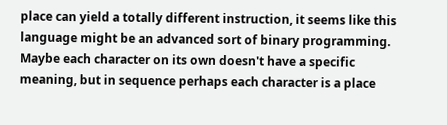place can yield a totally different instruction, it seems like this language might be an advanced sort of binary programming. Maybe each character on its own doesn't have a specific meaning, but in sequence perhaps each character is a place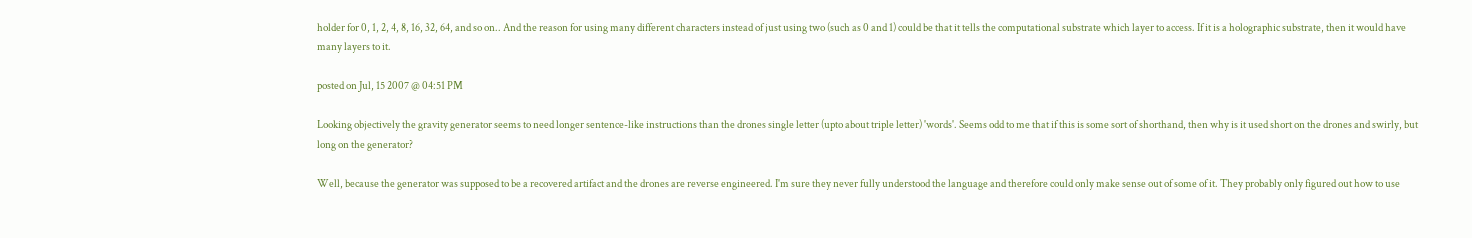holder for 0, 1, 2, 4, 8, 16, 32, 64, and so on.. And the reason for using many different characters instead of just using two (such as 0 and 1) could be that it tells the computational substrate which layer to access. If it is a holographic substrate, then it would have many layers to it.

posted on Jul, 15 2007 @ 04:51 PM

Looking objectively the gravity generator seems to need longer sentence-like instructions than the drones single letter (upto about triple letter) 'words'. Seems odd to me that if this is some sort of shorthand, then why is it used short on the drones and swirly, but long on the generator?

Well, because the generator was supposed to be a recovered artifact and the drones are reverse engineered. I'm sure they never fully understood the language and therefore could only make sense out of some of it. They probably only figured out how to use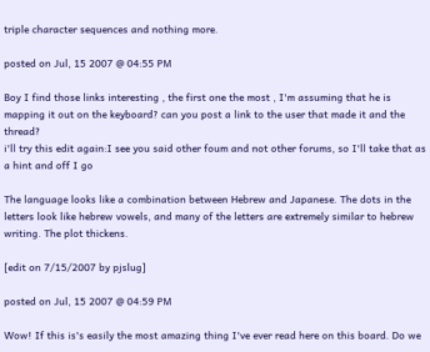triple character sequences and nothing more.

posted on Jul, 15 2007 @ 04:55 PM

Boy I find those links interesting , the first one the most , I'm assuming that he is mapping it out on the keyboard? can you post a link to the user that made it and the thread?
i'll try this edit again:I see you said other foum and not other forums, so I'll take that as a hint and off I go

The language looks like a combination between Hebrew and Japanese. The dots in the letters look like hebrew vowels, and many of the letters are extremely similar to hebrew writing. The plot thickens.

[edit on 7/15/2007 by pjslug]

posted on Jul, 15 2007 @ 04:59 PM

Wow! If this is's easily the most amazing thing I've ever read here on this board. Do we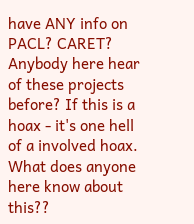have ANY info on PACL? CARET? Anybody here hear of these projects before? If this is a hoax - it's one hell of a involved hoax. What does anyone here know about this??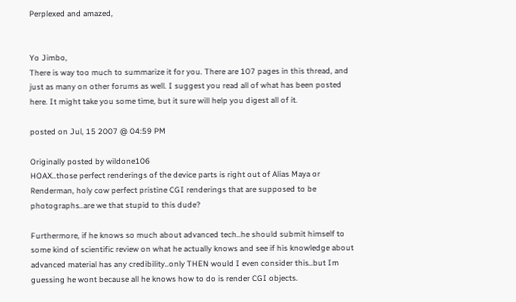Perplexed and amazed,


Yo Jimbo,
There is way too much to summarize it for you. There are 107 pages in this thread, and just as many on other forums as well. I suggest you read all of what has been posted here. It might take you some time, but it sure will help you digest all of it.

posted on Jul, 15 2007 @ 04:59 PM

Originally posted by wildone106
HOAX..those perfect renderings of the device parts is right out of Alias Maya or Renderman, holy cow perfect pristine CGI renderings that are supposed to be photographs..are we that stupid to this dude?

Furthermore, if he knows so much about advanced tech..he should submit himself to some kind of scientific review on what he actually knows and see if his knowledge about advanced material has any credibility..only THEN would I even consider this..but Im guessing he wont because all he knows how to do is render CGI objects.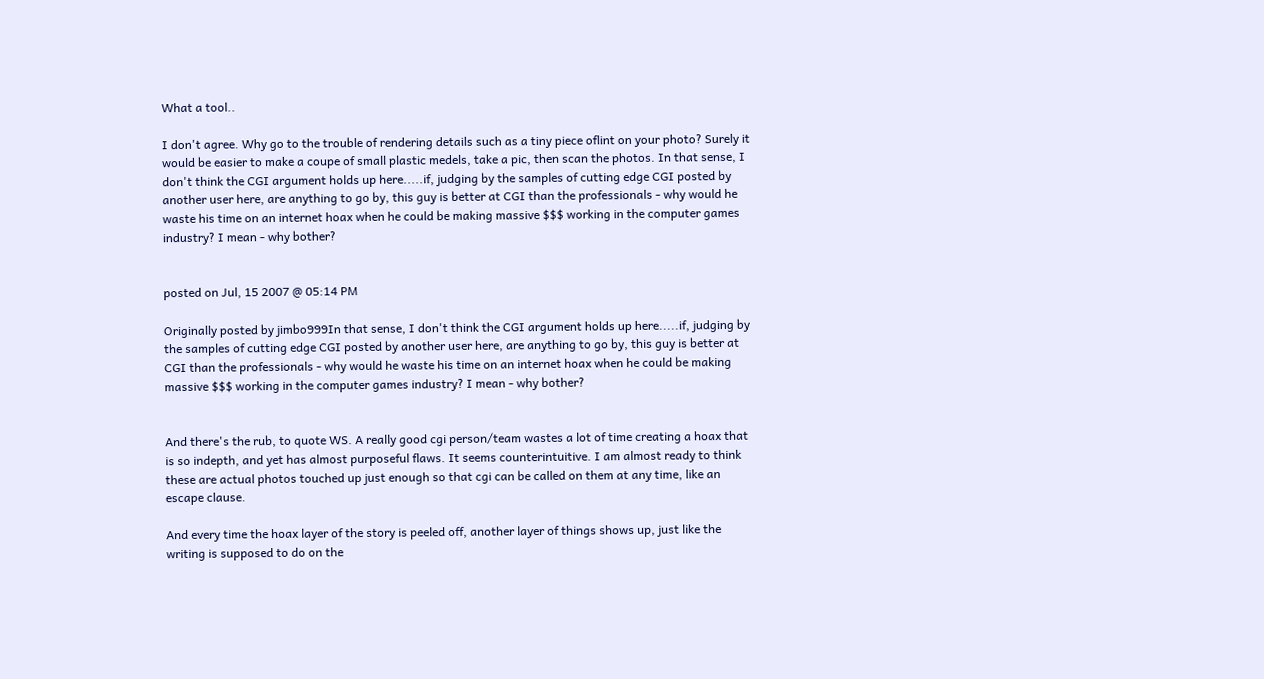What a tool..

I don't agree. Why go to the trouble of rendering details such as a tiny piece oflint on your photo? Surely it would be easier to make a coupe of small plastic medels, take a pic, then scan the photos. In that sense, I don't think the CGI argument holds up here.....if, judging by the samples of cutting edge CGI posted by another user here, are anything to go by, this guy is better at CGI than the professionals - why would he waste his time on an internet hoax when he could be making massive $$$ working in the computer games industry? I mean - why bother?


posted on Jul, 15 2007 @ 05:14 PM

Originally posted by jimbo999In that sense, I don't think the CGI argument holds up here.....if, judging by the samples of cutting edge CGI posted by another user here, are anything to go by, this guy is better at CGI than the professionals - why would he waste his time on an internet hoax when he could be making massive $$$ working in the computer games industry? I mean - why bother?


And there's the rub, to quote WS. A really good cgi person/team wastes a lot of time creating a hoax that is so indepth, and yet has almost purposeful flaws. It seems counterintuitive. I am almost ready to think these are actual photos touched up just enough so that cgi can be called on them at any time, like an escape clause.

And every time the hoax layer of the story is peeled off, another layer of things shows up, just like the writing is supposed to do on the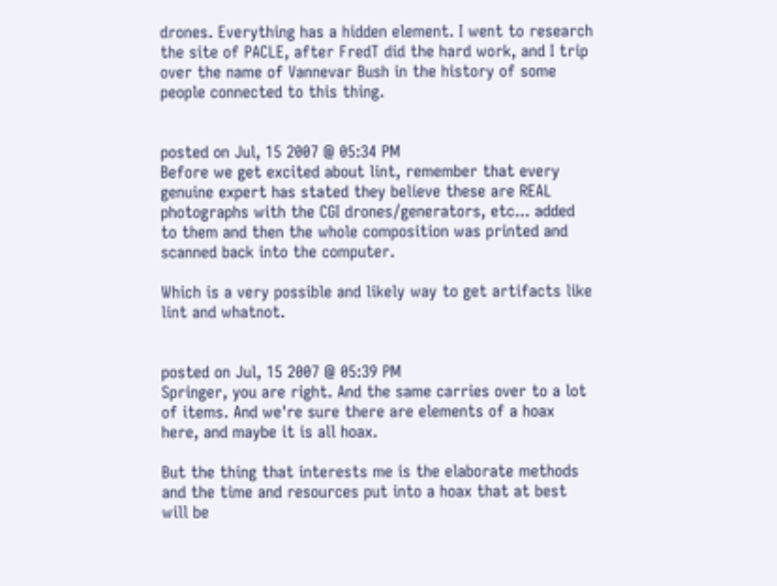drones. Everything has a hidden element. I went to research the site of PACLE, after FredT did the hard work, and I trip over the name of Vannevar Bush in the history of some people connected to this thing.


posted on Jul, 15 2007 @ 05:34 PM
Before we get excited about lint, remember that every genuine expert has stated they believe these are REAL photographs with the CGI drones/generators, etc... added to them and then the whole composition was printed and scanned back into the computer.

Which is a very possible and likely way to get artifacts like lint and whatnot.


posted on Jul, 15 2007 @ 05:39 PM
Springer, you are right. And the same carries over to a lot of items. And we're sure there are elements of a hoax here, and maybe it is all hoax.

But the thing that interests me is the elaborate methods and the time and resources put into a hoax that at best will be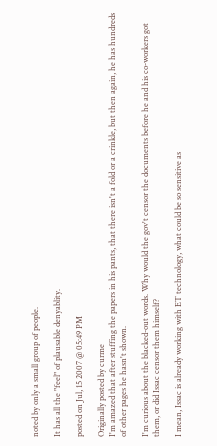noted by only a small group of people.

It has all the "feel" of plausable denyablity.

posted on Jul, 15 2007 @ 05:49 PM

Originally posted by curme
I'm amazed that after stuffing the papers in his pants, that there isn't a fold or a crinkle, but then again, he has hundreds of other pages he hasn't shown.

I'm curious about the blacked-out words. Why would the gov't censor the documents before he and his co-workers got them, or did Issac censor them himself?

I mean, Issac is already working with ET technology, what could be so sensitive as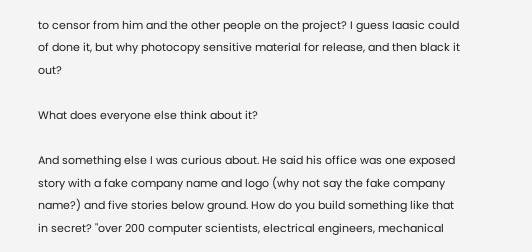to censor from him and the other people on the project? I guess Iaasic could of done it, but why photocopy sensitive material for release, and then black it out?

What does everyone else think about it?

And something else I was curious about. He said his office was one exposed story with a fake company name and logo (why not say the fake company name?) and five stories below ground. How do you build something like that in secret? "over 200 computer scientists, electrical engineers, mechanical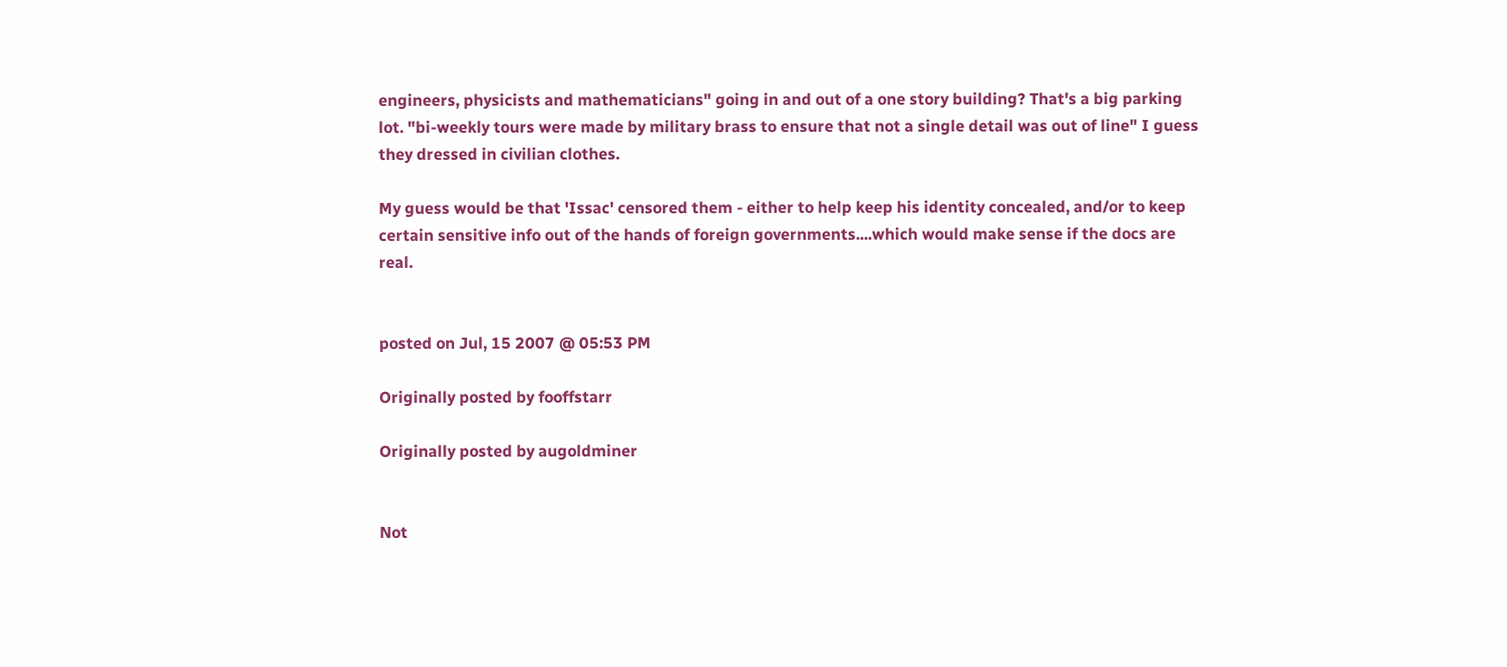engineers, physicists and mathematicians" going in and out of a one story building? That's a big parking lot. "bi-weekly tours were made by military brass to ensure that not a single detail was out of line" I guess they dressed in civilian clothes.

My guess would be that 'Issac' censored them - either to help keep his identity concealed, and/or to keep certain sensitive info out of the hands of foreign governments....which would make sense if the docs are real.


posted on Jul, 15 2007 @ 05:53 PM

Originally posted by fooffstarr

Originally posted by augoldminer


Not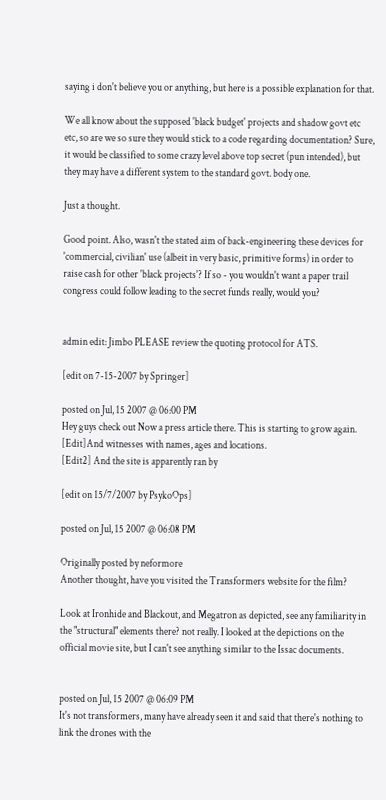saying i don't believe you or anything, but here is a possible explanation for that.

We all know about the supposed 'black budget' projects and shadow govt etc etc, so are we so sure they would stick to a code regarding documentation? Sure, it would be classified to some crazy level above top secret (pun intended), but they may have a different system to the standard govt. body one.

Just a thought.

Good point. Also, wasn't the stated aim of back-engineering these devices for 'commercial, civilian' use (albeit in very basic, primitive forms) in order to raise cash for other 'black projects'? If so - you wouldn't want a paper trail congress could follow leading to the secret funds really, would you?


admin edit: Jimbo PLEASE review the quoting protocol for ATS.

[edit on 7-15-2007 by Springer]

posted on Jul, 15 2007 @ 06:00 PM
Hey guys check out Now a press article there. This is starting to grow again.
[Edit]And witnesses with names, ages and locations.
[Edit2] And the site is apparently ran by

[edit on 15/7/2007 by PsykoOps]

posted on Jul, 15 2007 @ 06:08 PM

Originally posted by neformore
Another thought, have you visited the Transformers website for the film?

Look at Ironhide and Blackout, and Megatron as depicted, see any familiarity in the "structural" elements there? not really. I looked at the depictions on the official movie site, but I can't see anything similar to the Issac documents.


posted on Jul, 15 2007 @ 06:09 PM
It's not transformers, many have already seen it and said that there's nothing to link the drones with the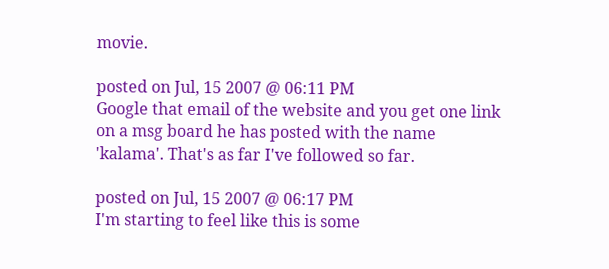movie.

posted on Jul, 15 2007 @ 06:11 PM
Google that email of the website and you get one link on a msg board he has posted with the name 'kalama'. That's as far I've followed so far.

posted on Jul, 15 2007 @ 06:17 PM
I'm starting to feel like this is some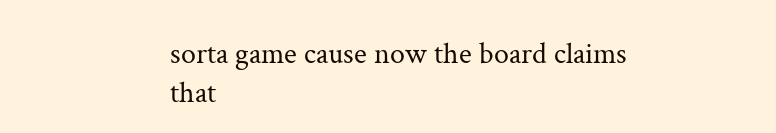sorta game cause now the board claims that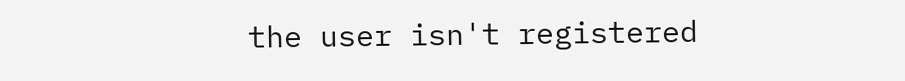the user isn't registered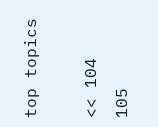top topics

<< 104  105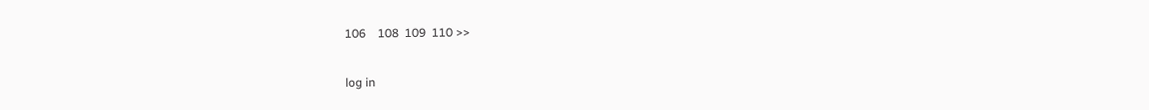106    108  109  110 >>

log in